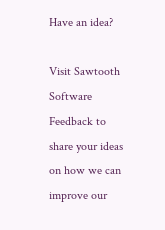Have an idea?

Visit Sawtooth Software Feedback to share your ideas on how we can improve our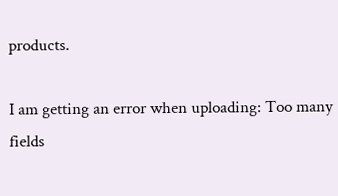products.

I am getting an error when uploading: Too many fields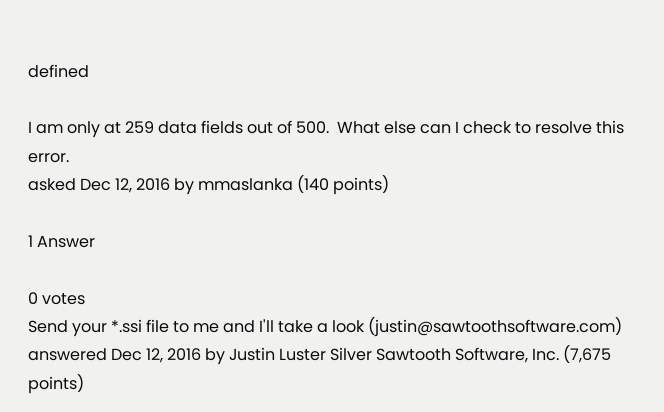defined

I am only at 259 data fields out of 500.  What else can I check to resolve this error.
asked Dec 12, 2016 by mmaslanka (140 points)

1 Answer

0 votes
Send your *.ssi file to me and I'll take a look (justin@sawtoothsoftware.com)
answered Dec 12, 2016 by Justin Luster Silver Sawtooth Software, Inc. (7,675 points)